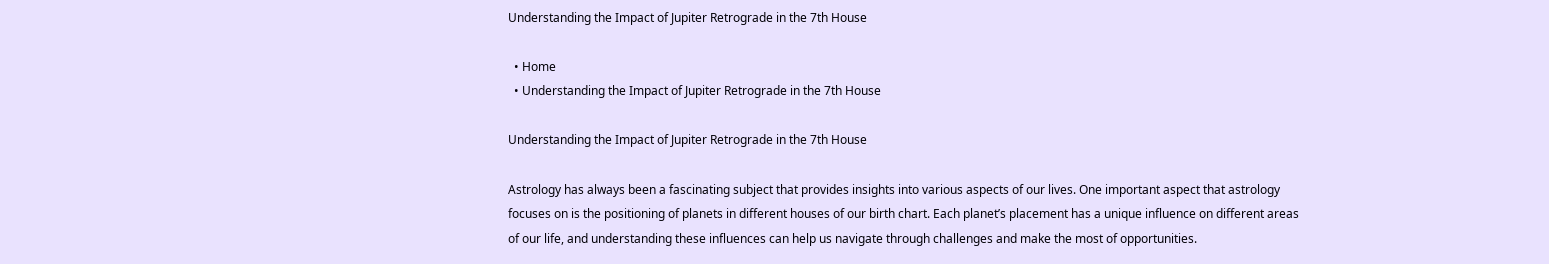Understanding the Impact of Jupiter Retrograde in the 7th House

  • Home
  • Understanding the Impact of Jupiter Retrograde in the 7th House

Understanding the Impact of Jupiter Retrograde in the 7th House

Astrology has always been a fascinating subject that provides insights into various aspects of our lives. One important aspect that astrology focuses on is the positioning of planets in different houses of our birth chart. Each planet’s placement has a unique influence on different areas of our life, and understanding these influences can help us navigate through challenges and make the most of opportunities.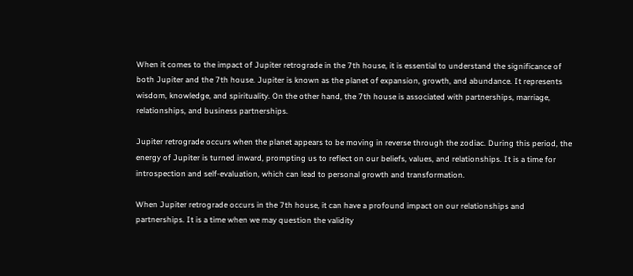When it comes to the impact of Jupiter retrograde in the 7th house, it is essential to understand the significance of both Jupiter and the 7th house. Jupiter is known as the planet of expansion, growth, and abundance. It represents wisdom, knowledge, and spirituality. On the other hand, the 7th house is associated with partnerships, marriage, relationships, and business partnerships.

Jupiter retrograde occurs when the planet appears to be moving in reverse through the zodiac. During this period, the energy of Jupiter is turned inward, prompting us to reflect on our beliefs, values, and relationships. It is a time for introspection and self-evaluation, which can lead to personal growth and transformation.

When Jupiter retrograde occurs in the 7th house, it can have a profound impact on our relationships and partnerships. It is a time when we may question the validity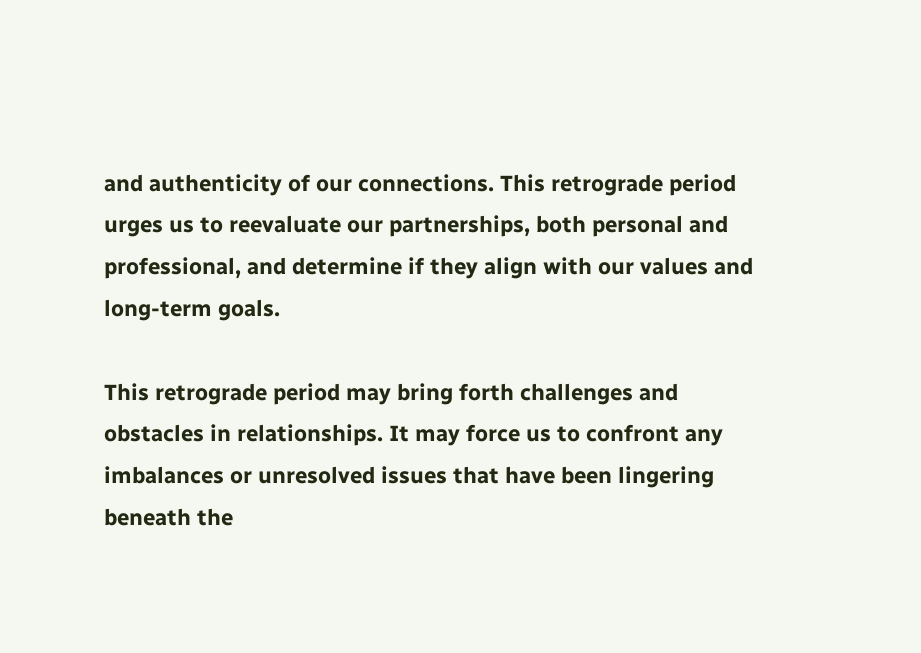and authenticity of our connections. This retrograde period urges us to reevaluate our partnerships, both personal and professional, and determine if they align with our values and long-term goals.

This retrograde period may bring forth challenges and obstacles in relationships. It may force us to confront any imbalances or unresolved issues that have been lingering beneath the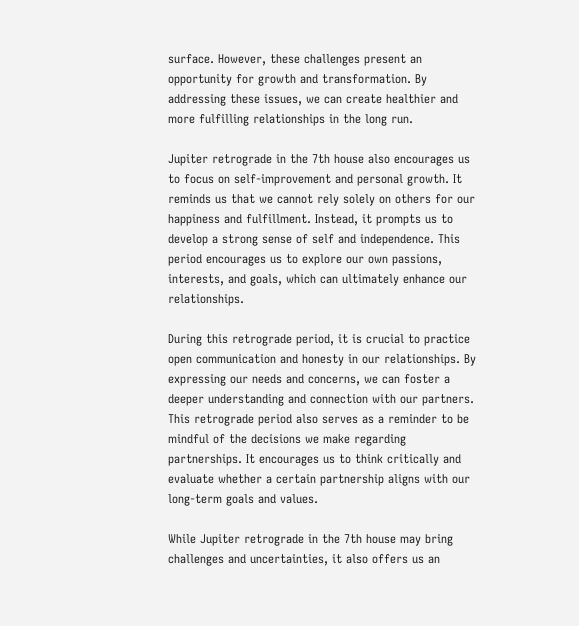surface. However, these challenges present an opportunity for growth and transformation. By addressing these issues, we can create healthier and more fulfilling relationships in the long run.

Jupiter retrograde in the 7th house also encourages us to focus on self-improvement and personal growth. It reminds us that we cannot rely solely on others for our happiness and fulfillment. Instead, it prompts us to develop a strong sense of self and independence. This period encourages us to explore our own passions, interests, and goals, which can ultimately enhance our relationships.

During this retrograde period, it is crucial to practice open communication and honesty in our relationships. By expressing our needs and concerns, we can foster a deeper understanding and connection with our partners. This retrograde period also serves as a reminder to be mindful of the decisions we make regarding partnerships. It encourages us to think critically and evaluate whether a certain partnership aligns with our long-term goals and values.

While Jupiter retrograde in the 7th house may bring challenges and uncertainties, it also offers us an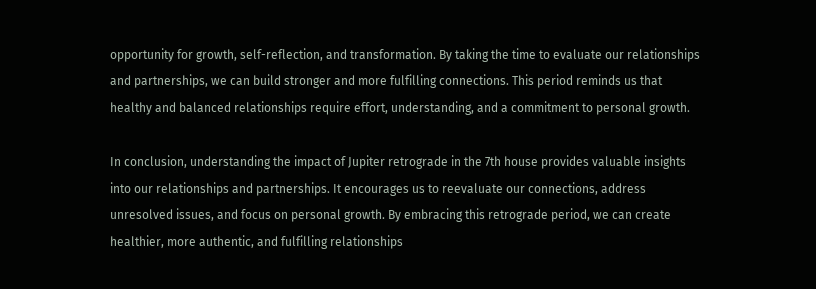opportunity for growth, self-reflection, and transformation. By taking the time to evaluate our relationships and partnerships, we can build stronger and more fulfilling connections. This period reminds us that healthy and balanced relationships require effort, understanding, and a commitment to personal growth.

In conclusion, understanding the impact of Jupiter retrograde in the 7th house provides valuable insights into our relationships and partnerships. It encourages us to reevaluate our connections, address unresolved issues, and focus on personal growth. By embracing this retrograde period, we can create healthier, more authentic, and fulfilling relationships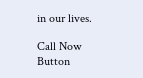in our lives.

Call Now Button